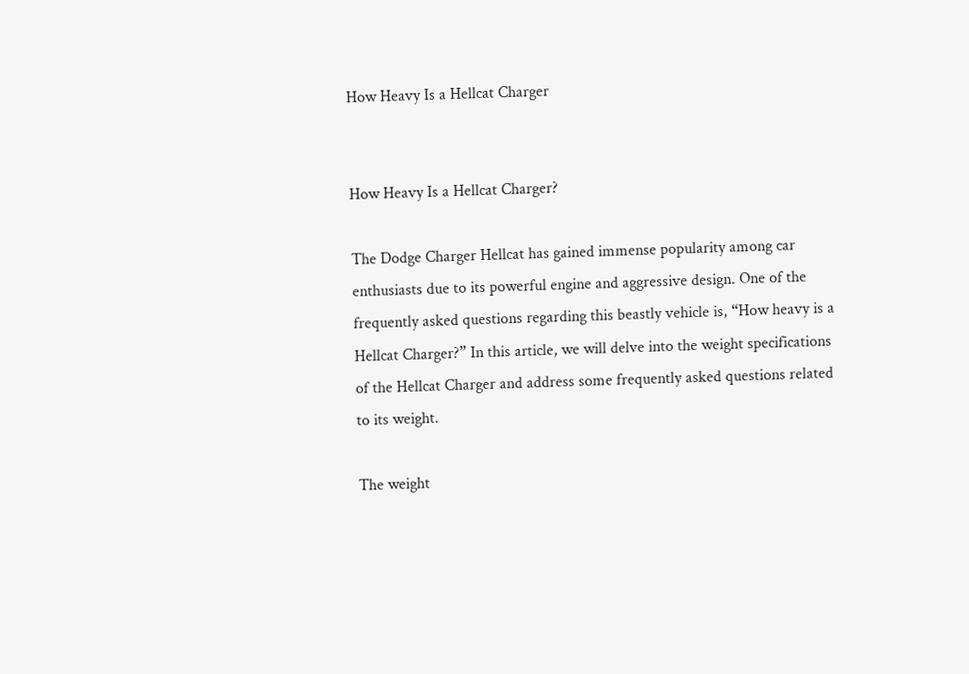How Heavy Is a Hellcat Charger


How Heavy Is a Hellcat Charger?

The Dodge Charger Hellcat has gained immense popularity among car enthusiasts due to its powerful engine and aggressive design. One of the frequently asked questions regarding this beastly vehicle is, “How heavy is a Hellcat Charger?” In this article, we will delve into the weight specifications of the Hellcat Charger and address some frequently asked questions related to its weight.

The weight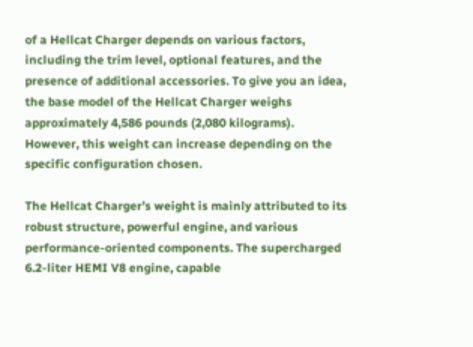of a Hellcat Charger depends on various factors, including the trim level, optional features, and the presence of additional accessories. To give you an idea, the base model of the Hellcat Charger weighs approximately 4,586 pounds (2,080 kilograms). However, this weight can increase depending on the specific configuration chosen.

The Hellcat Charger’s weight is mainly attributed to its robust structure, powerful engine, and various performance-oriented components. The supercharged 6.2-liter HEMI V8 engine, capable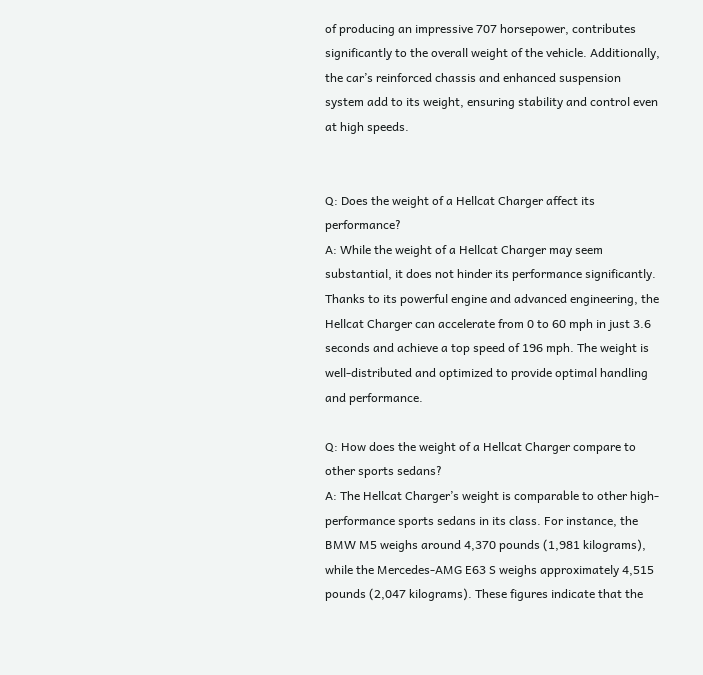of producing an impressive 707 horsepower, contributes significantly to the overall weight of the vehicle. Additionally, the car’s reinforced chassis and enhanced suspension system add to its weight, ensuring stability and control even at high speeds.


Q: Does the weight of a Hellcat Charger affect its performance?
A: While the weight of a Hellcat Charger may seem substantial, it does not hinder its performance significantly. Thanks to its powerful engine and advanced engineering, the Hellcat Charger can accelerate from 0 to 60 mph in just 3.6 seconds and achieve a top speed of 196 mph. The weight is well-distributed and optimized to provide optimal handling and performance.

Q: How does the weight of a Hellcat Charger compare to other sports sedans?
A: The Hellcat Charger’s weight is comparable to other high-performance sports sedans in its class. For instance, the BMW M5 weighs around 4,370 pounds (1,981 kilograms), while the Mercedes-AMG E63 S weighs approximately 4,515 pounds (2,047 kilograms). These figures indicate that the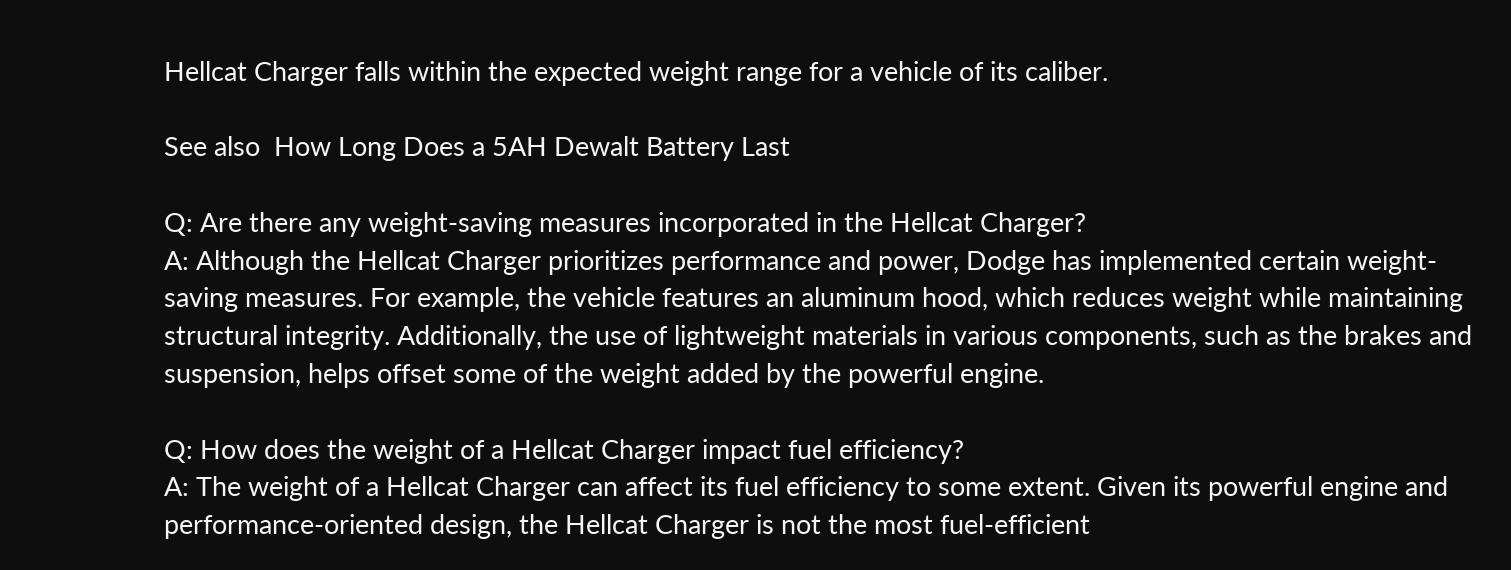Hellcat Charger falls within the expected weight range for a vehicle of its caliber.

See also  How Long Does a 5AH Dewalt Battery Last

Q: Are there any weight-saving measures incorporated in the Hellcat Charger?
A: Although the Hellcat Charger prioritizes performance and power, Dodge has implemented certain weight-saving measures. For example, the vehicle features an aluminum hood, which reduces weight while maintaining structural integrity. Additionally, the use of lightweight materials in various components, such as the brakes and suspension, helps offset some of the weight added by the powerful engine.

Q: How does the weight of a Hellcat Charger impact fuel efficiency?
A: The weight of a Hellcat Charger can affect its fuel efficiency to some extent. Given its powerful engine and performance-oriented design, the Hellcat Charger is not the most fuel-efficient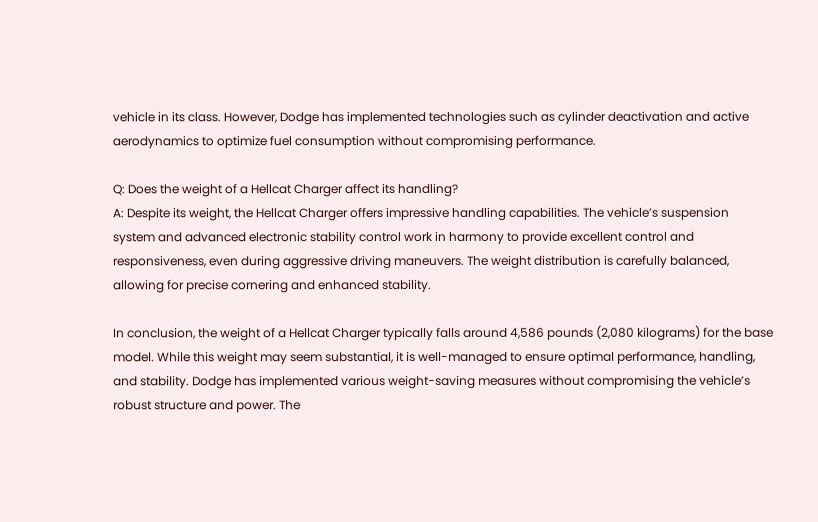vehicle in its class. However, Dodge has implemented technologies such as cylinder deactivation and active aerodynamics to optimize fuel consumption without compromising performance.

Q: Does the weight of a Hellcat Charger affect its handling?
A: Despite its weight, the Hellcat Charger offers impressive handling capabilities. The vehicle’s suspension system and advanced electronic stability control work in harmony to provide excellent control and responsiveness, even during aggressive driving maneuvers. The weight distribution is carefully balanced, allowing for precise cornering and enhanced stability.

In conclusion, the weight of a Hellcat Charger typically falls around 4,586 pounds (2,080 kilograms) for the base model. While this weight may seem substantial, it is well-managed to ensure optimal performance, handling, and stability. Dodge has implemented various weight-saving measures without compromising the vehicle’s robust structure and power. The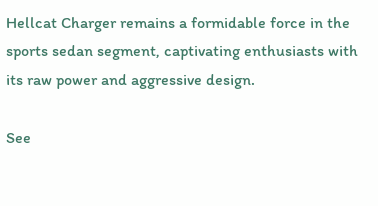Hellcat Charger remains a formidable force in the sports sedan segment, captivating enthusiasts with its raw power and aggressive design.

See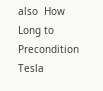also  How Long to Precondition Tesla